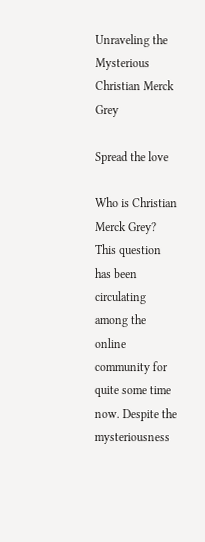Unraveling the Mysterious Christian Merck Grey

Spread the love

Who is Christian Merck Grey? This question has been circulating among the online community for quite some time now. Despite the mysteriousness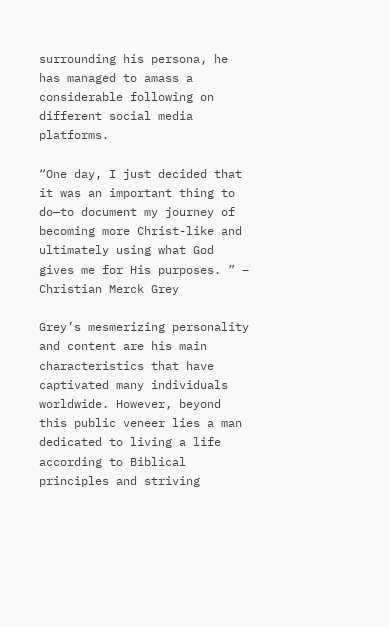surrounding his persona, he has managed to amass a considerable following on different social media platforms.

“One day, I just decided that it was an important thing to do—to document my journey of becoming more Christ-like and ultimately using what God gives me for His purposes. ” – Christian Merck Grey

Grey’s mesmerizing personality and content are his main characteristics that have captivated many individuals worldwide. However, beyond this public veneer lies a man dedicated to living a life according to Biblical principles and striving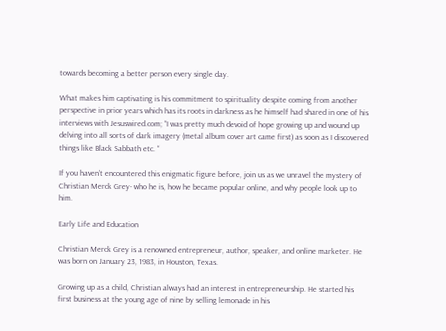towards becoming a better person every single day.

What makes him captivating is his commitment to spirituality despite coming from another perspective in prior years which has its roots in darkness as he himself had shared in one of his interviews with Jesuswired.com; “I was pretty much devoid of hope growing up and wound up delving into all sorts of dark imagery (metal album cover art came first) as soon as I discovered things like Black Sabbath etc. “

If you haven’t encountered this enigmatic figure before, join us as we unravel the mystery of Christian Merck Grey- who he is, how he became popular online, and why people look up to him.

Early Life and Education

Christian Merck Grey is a renowned entrepreneur, author, speaker, and online marketer. He was born on January 23, 1983, in Houston, Texas.

Growing up as a child, Christian always had an interest in entrepreneurship. He started his first business at the young age of nine by selling lemonade in his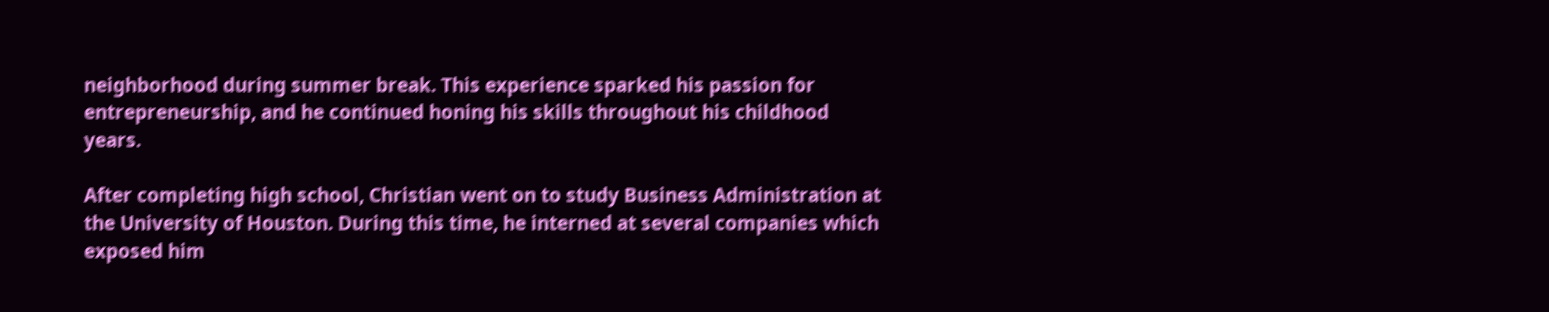neighborhood during summer break. This experience sparked his passion for entrepreneurship, and he continued honing his skills throughout his childhood years.

After completing high school, Christian went on to study Business Administration at the University of Houston. During this time, he interned at several companies which exposed him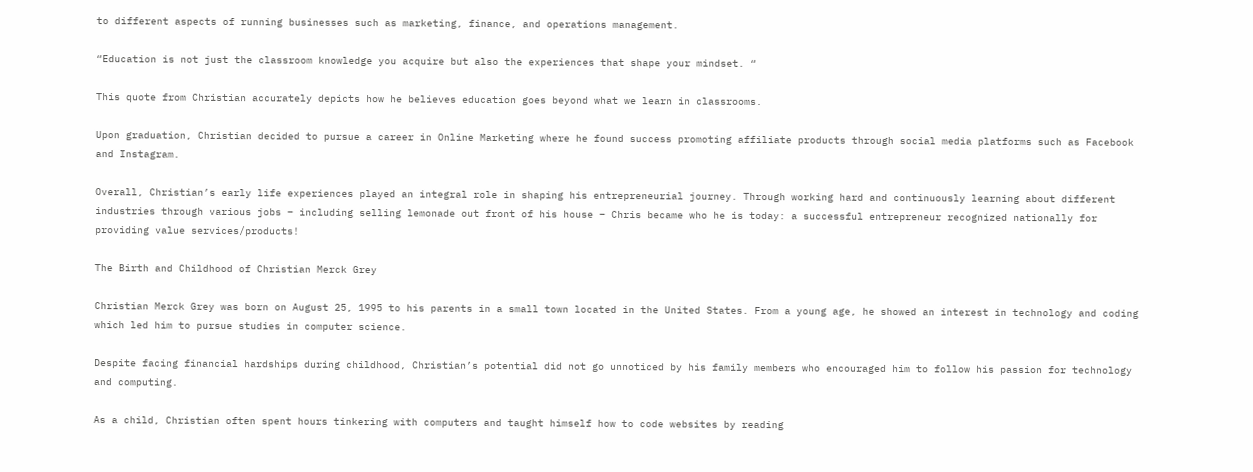to different aspects of running businesses such as marketing, finance, and operations management.

“Education is not just the classroom knowledge you acquire but also the experiences that shape your mindset. “

This quote from Christian accurately depicts how he believes education goes beyond what we learn in classrooms.

Upon graduation, Christian decided to pursue a career in Online Marketing where he found success promoting affiliate products through social media platforms such as Facebook and Instagram.

Overall, Christian’s early life experiences played an integral role in shaping his entrepreneurial journey. Through working hard and continuously learning about different industries through various jobs – including selling lemonade out front of his house – Chris became who he is today: a successful entrepreneur recognized nationally for providing value services/products!

The Birth and Childhood of Christian Merck Grey

Christian Merck Grey was born on August 25, 1995 to his parents in a small town located in the United States. From a young age, he showed an interest in technology and coding which led him to pursue studies in computer science.

Despite facing financial hardships during childhood, Christian’s potential did not go unnoticed by his family members who encouraged him to follow his passion for technology and computing.

As a child, Christian often spent hours tinkering with computers and taught himself how to code websites by reading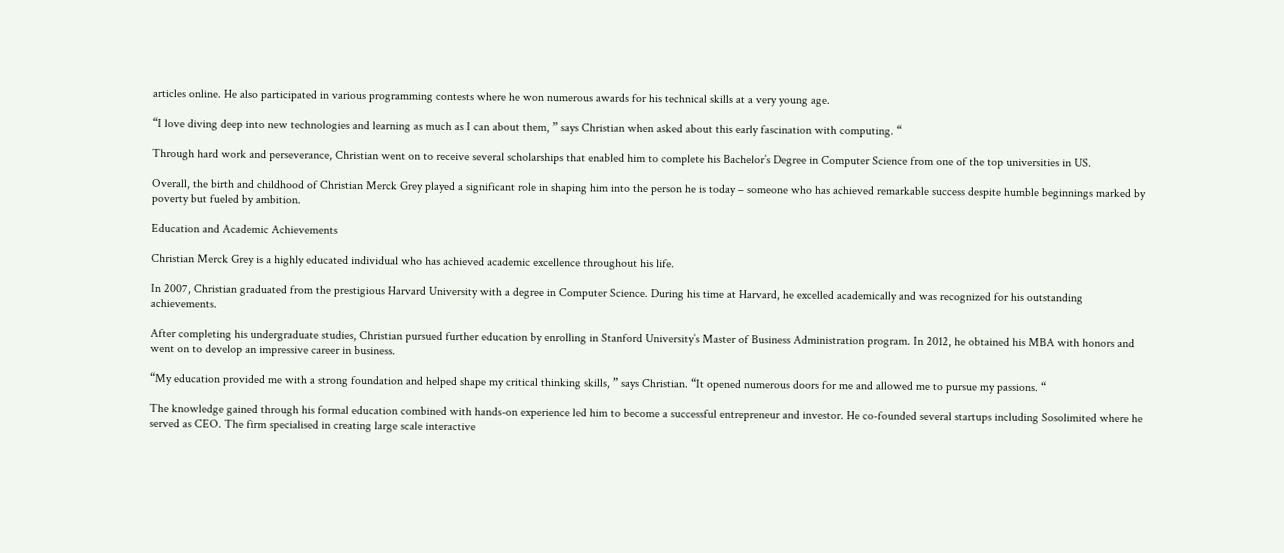articles online. He also participated in various programming contests where he won numerous awards for his technical skills at a very young age.

“I love diving deep into new technologies and learning as much as I can about them, ” says Christian when asked about this early fascination with computing. “

Through hard work and perseverance, Christian went on to receive several scholarships that enabled him to complete his Bachelor’s Degree in Computer Science from one of the top universities in US.

Overall, the birth and childhood of Christian Merck Grey played a significant role in shaping him into the person he is today – someone who has achieved remarkable success despite humble beginnings marked by poverty but fueled by ambition.

Education and Academic Achievements

Christian Merck Grey is a highly educated individual who has achieved academic excellence throughout his life.

In 2007, Christian graduated from the prestigious Harvard University with a degree in Computer Science. During his time at Harvard, he excelled academically and was recognized for his outstanding achievements.

After completing his undergraduate studies, Christian pursued further education by enrolling in Stanford University’s Master of Business Administration program. In 2012, he obtained his MBA with honors and went on to develop an impressive career in business.

“My education provided me with a strong foundation and helped shape my critical thinking skills, ” says Christian. “It opened numerous doors for me and allowed me to pursue my passions. “

The knowledge gained through his formal education combined with hands-on experience led him to become a successful entrepreneur and investor. He co-founded several startups including Sosolimited where he served as CEO. The firm specialised in creating large scale interactive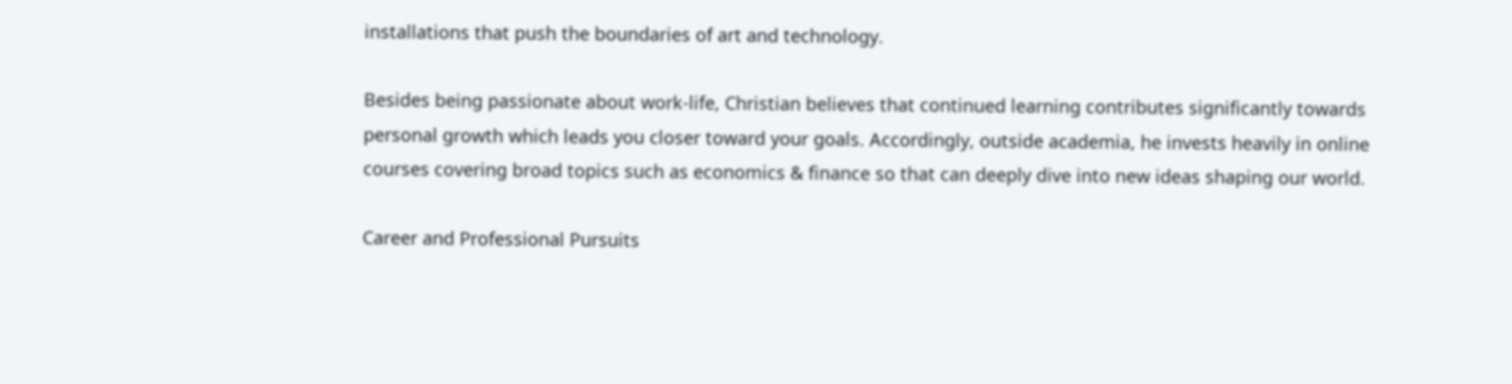installations that push the boundaries of art and technology.

Besides being passionate about work-life, Christian believes that continued learning contributes significantly towards personal growth which leads you closer toward your goals. Accordingly, outside academia, he invests heavily in online courses covering broad topics such as economics & finance so that can deeply dive into new ideas shaping our world.

Career and Professional Pursuits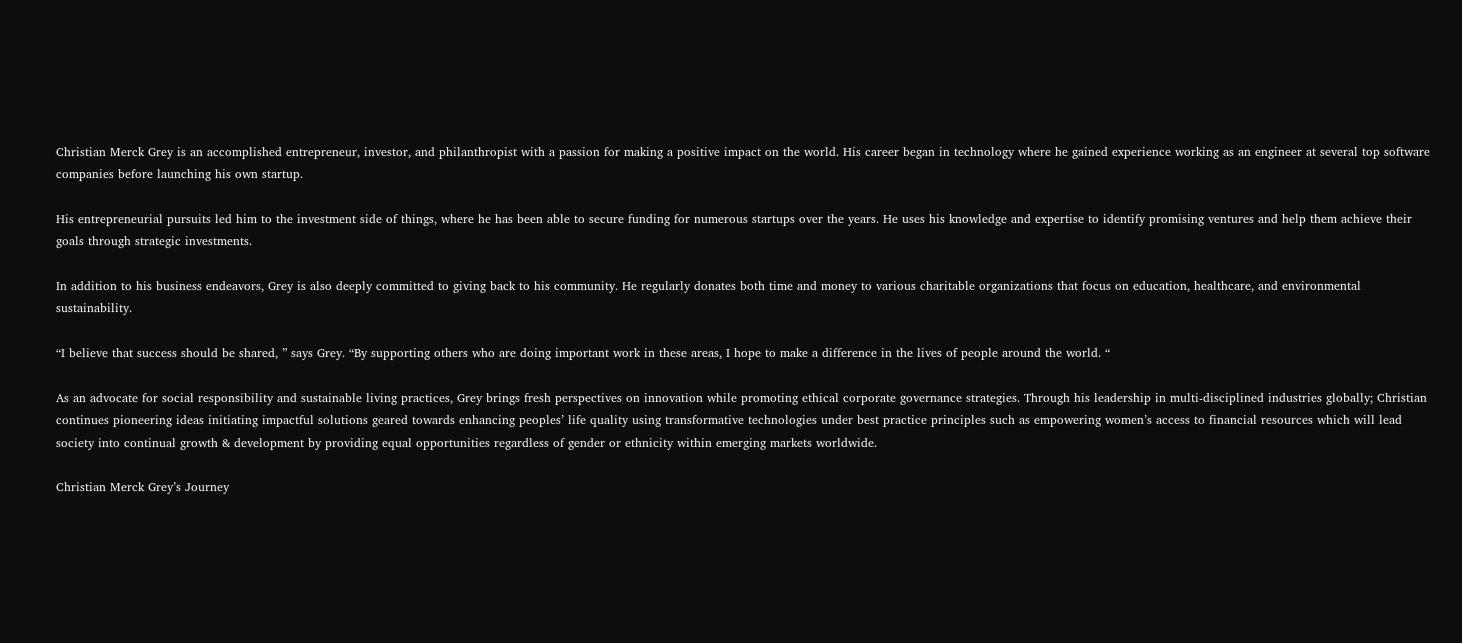Christian Merck Grey is an accomplished entrepreneur, investor, and philanthropist with a passion for making a positive impact on the world. His career began in technology where he gained experience working as an engineer at several top software companies before launching his own startup.

His entrepreneurial pursuits led him to the investment side of things, where he has been able to secure funding for numerous startups over the years. He uses his knowledge and expertise to identify promising ventures and help them achieve their goals through strategic investments.

In addition to his business endeavors, Grey is also deeply committed to giving back to his community. He regularly donates both time and money to various charitable organizations that focus on education, healthcare, and environmental sustainability.

“I believe that success should be shared, ” says Grey. “By supporting others who are doing important work in these areas, I hope to make a difference in the lives of people around the world. “

As an advocate for social responsibility and sustainable living practices, Grey brings fresh perspectives on innovation while promoting ethical corporate governance strategies. Through his leadership in multi-disciplined industries globally; Christian continues pioneering ideas initiating impactful solutions geared towards enhancing peoples’ life quality using transformative technologies under best practice principles such as empowering women’s access to financial resources which will lead society into continual growth & development by providing equal opportunities regardless of gender or ethnicity within emerging markets worldwide.

Christian Merck Grey’s Journey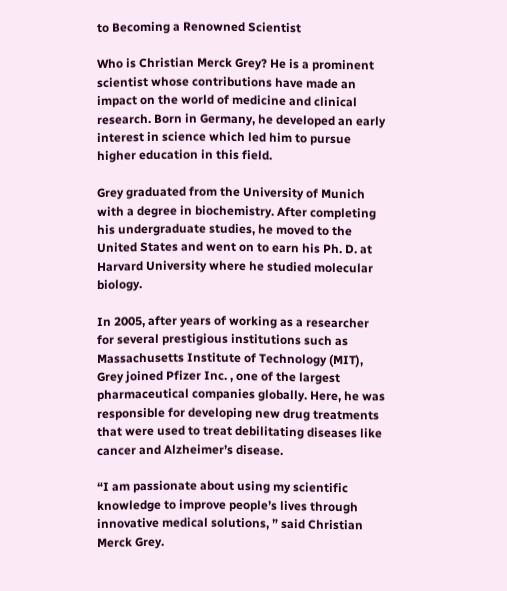to Becoming a Renowned Scientist

Who is Christian Merck Grey? He is a prominent scientist whose contributions have made an impact on the world of medicine and clinical research. Born in Germany, he developed an early interest in science which led him to pursue higher education in this field.

Grey graduated from the University of Munich with a degree in biochemistry. After completing his undergraduate studies, he moved to the United States and went on to earn his Ph. D. at Harvard University where he studied molecular biology.

In 2005, after years of working as a researcher for several prestigious institutions such as Massachusetts Institute of Technology (MIT), Grey joined Pfizer Inc. , one of the largest pharmaceutical companies globally. Here, he was responsible for developing new drug treatments that were used to treat debilitating diseases like cancer and Alzheimer’s disease.

“I am passionate about using my scientific knowledge to improve people’s lives through innovative medical solutions, ” said Christian Merck Grey.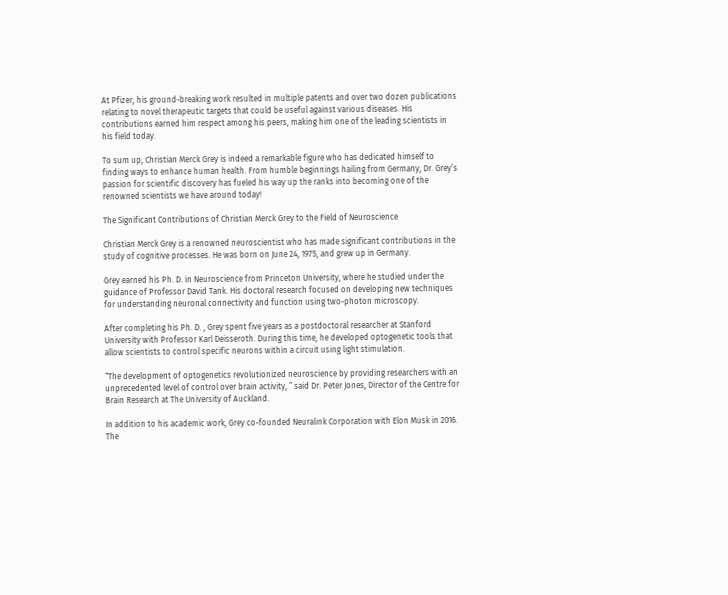At Pfizer, his ground-breaking work resulted in multiple patents and over two dozen publications relating to novel therapeutic targets that could be useful against various diseases. His contributions earned him respect among his peers, making him one of the leading scientists in his field today.

To sum up, Christian Merck Grey is indeed a remarkable figure who has dedicated himself to finding ways to enhance human health. From humble beginnings hailing from Germany, Dr. Grey’s passion for scientific discovery has fueled his way up the ranks into becoming one of the renowned scientists we have around today!

The Significant Contributions of Christian Merck Grey to the Field of Neuroscience

Christian Merck Grey is a renowned neuroscientist who has made significant contributions in the study of cognitive processes. He was born on June 24, 1975, and grew up in Germany.

Grey earned his Ph. D. in Neuroscience from Princeton University, where he studied under the guidance of Professor David Tank. His doctoral research focused on developing new techniques for understanding neuronal connectivity and function using two-photon microscopy.

After completing his Ph. D. , Grey spent five years as a postdoctoral researcher at Stanford University with Professor Karl Deisseroth. During this time, he developed optogenetic tools that allow scientists to control specific neurons within a circuit using light stimulation.

“The development of optogenetics revolutionized neuroscience by providing researchers with an unprecedented level of control over brain activity, ” said Dr. Peter Jones, Director of the Centre for Brain Research at The University of Auckland.

In addition to his academic work, Grey co-founded Neuralink Corporation with Elon Musk in 2016. The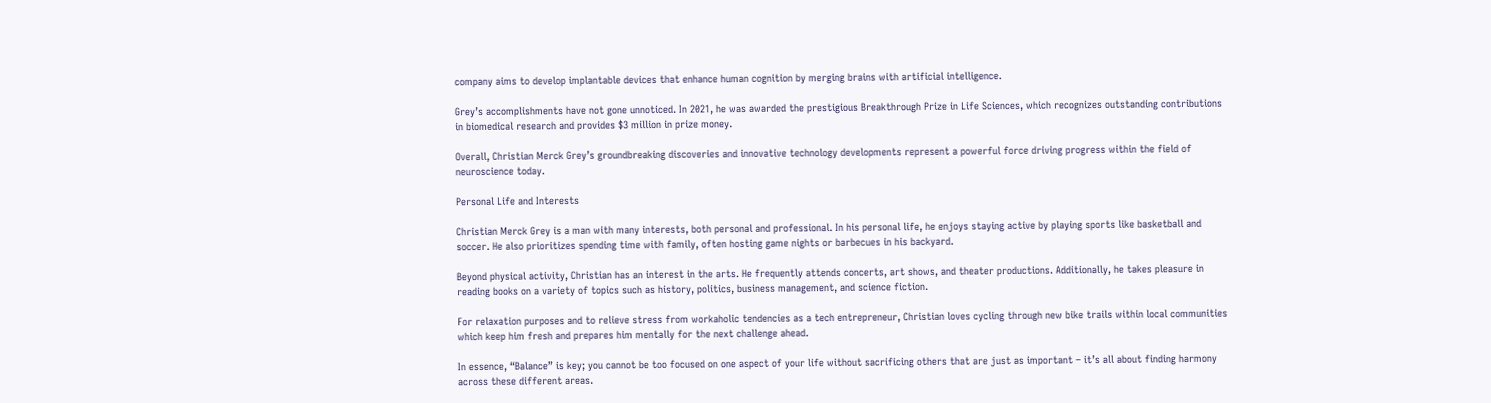company aims to develop implantable devices that enhance human cognition by merging brains with artificial intelligence.

Grey’s accomplishments have not gone unnoticed. In 2021, he was awarded the prestigious Breakthrough Prize in Life Sciences, which recognizes outstanding contributions in biomedical research and provides $3 million in prize money.

Overall, Christian Merck Grey’s groundbreaking discoveries and innovative technology developments represent a powerful force driving progress within the field of neuroscience today.

Personal Life and Interests

Christian Merck Grey is a man with many interests, both personal and professional. In his personal life, he enjoys staying active by playing sports like basketball and soccer. He also prioritizes spending time with family, often hosting game nights or barbecues in his backyard.

Beyond physical activity, Christian has an interest in the arts. He frequently attends concerts, art shows, and theater productions. Additionally, he takes pleasure in reading books on a variety of topics such as history, politics, business management, and science fiction.

For relaxation purposes and to relieve stress from workaholic tendencies as a tech entrepreneur, Christian loves cycling through new bike trails within local communities which keep him fresh and prepares him mentally for the next challenge ahead.

In essence, “Balance” is key; you cannot be too focused on one aspect of your life without sacrificing others that are just as important – it’s all about finding harmony across these different areas.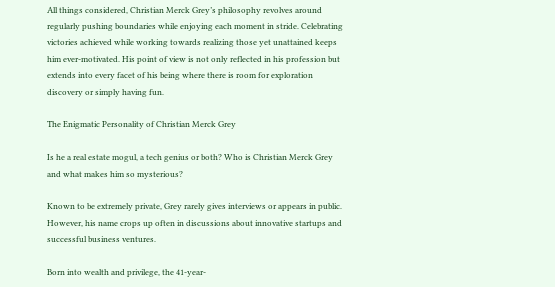All things considered, Christian Merck Grey’s philosophy revolves around regularly pushing boundaries while enjoying each moment in stride. Celebrating victories achieved while working towards realizing those yet unattained keeps him ever-motivated. His point of view is not only reflected in his profession but extends into every facet of his being where there is room for exploration discovery or simply having fun.

The Enigmatic Personality of Christian Merck Grey

Is he a real estate mogul, a tech genius or both? Who is Christian Merck Grey and what makes him so mysterious?

Known to be extremely private, Grey rarely gives interviews or appears in public. However, his name crops up often in discussions about innovative startups and successful business ventures.

Born into wealth and privilege, the 41-year-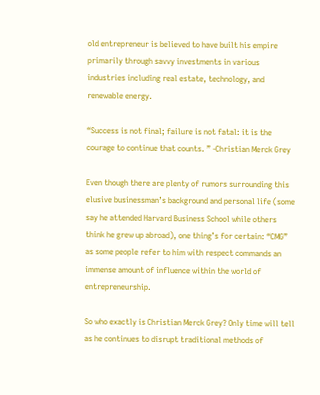old entrepreneur is believed to have built his empire primarily through savvy investments in various industries including real estate, technology, and renewable energy.

“Success is not final; failure is not fatal: it is the courage to continue that counts. ” -Christian Merck Grey

Even though there are plenty of rumors surrounding this elusive businessman’s background and personal life (some say he attended Harvard Business School while others think he grew up abroad), one thing’s for certain: “CMG” as some people refer to him with respect commands an immense amount of influence within the world of entrepreneurship.

So who exactly is Christian Merck Grey? Only time will tell as he continues to disrupt traditional methods of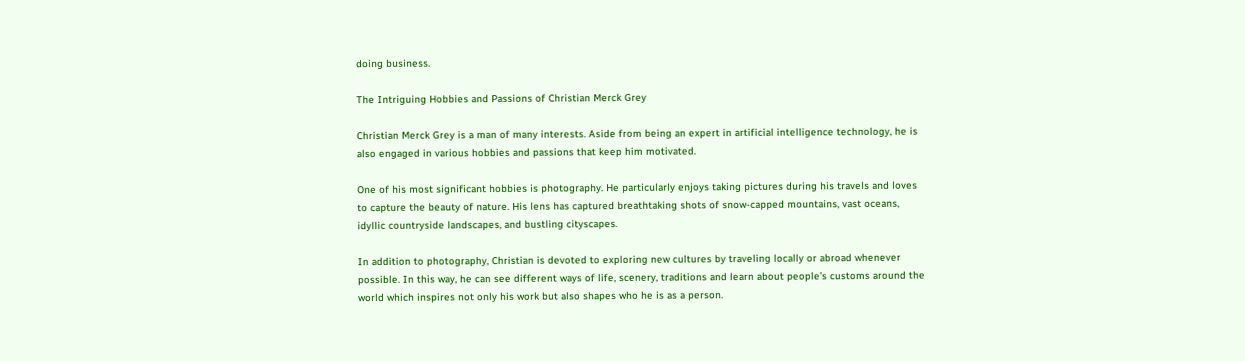doing business.

The Intriguing Hobbies and Passions of Christian Merck Grey

Christian Merck Grey is a man of many interests. Aside from being an expert in artificial intelligence technology, he is also engaged in various hobbies and passions that keep him motivated.

One of his most significant hobbies is photography. He particularly enjoys taking pictures during his travels and loves to capture the beauty of nature. His lens has captured breathtaking shots of snow-capped mountains, vast oceans, idyllic countryside landscapes, and bustling cityscapes.

In addition to photography, Christian is devoted to exploring new cultures by traveling locally or abroad whenever possible. In this way, he can see different ways of life, scenery, traditions and learn about people’s customs around the world which inspires not only his work but also shapes who he is as a person.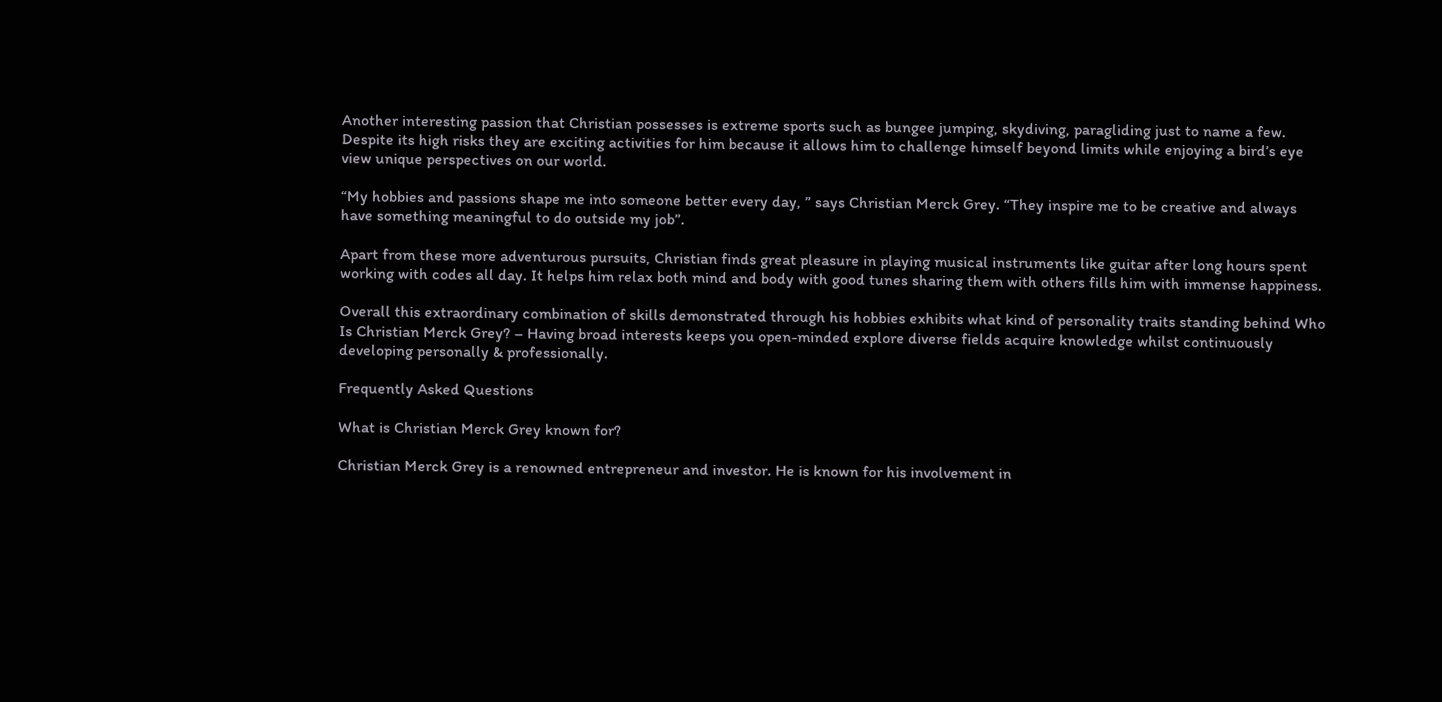Another interesting passion that Christian possesses is extreme sports such as bungee jumping, skydiving, paragliding just to name a few. Despite its high risks they are exciting activities for him because it allows him to challenge himself beyond limits while enjoying a bird’s eye view unique perspectives on our world.

“My hobbies and passions shape me into someone better every day, ” says Christian Merck Grey. “They inspire me to be creative and always have something meaningful to do outside my job”.

Apart from these more adventurous pursuits, Christian finds great pleasure in playing musical instruments like guitar after long hours spent working with codes all day. It helps him relax both mind and body with good tunes sharing them with others fills him with immense happiness.

Overall this extraordinary combination of skills demonstrated through his hobbies exhibits what kind of personality traits standing behind Who Is Christian Merck Grey? – Having broad interests keeps you open-minded explore diverse fields acquire knowledge whilst continuously developing personally & professionally.

Frequently Asked Questions

What is Christian Merck Grey known for?

Christian Merck Grey is a renowned entrepreneur and investor. He is known for his involvement in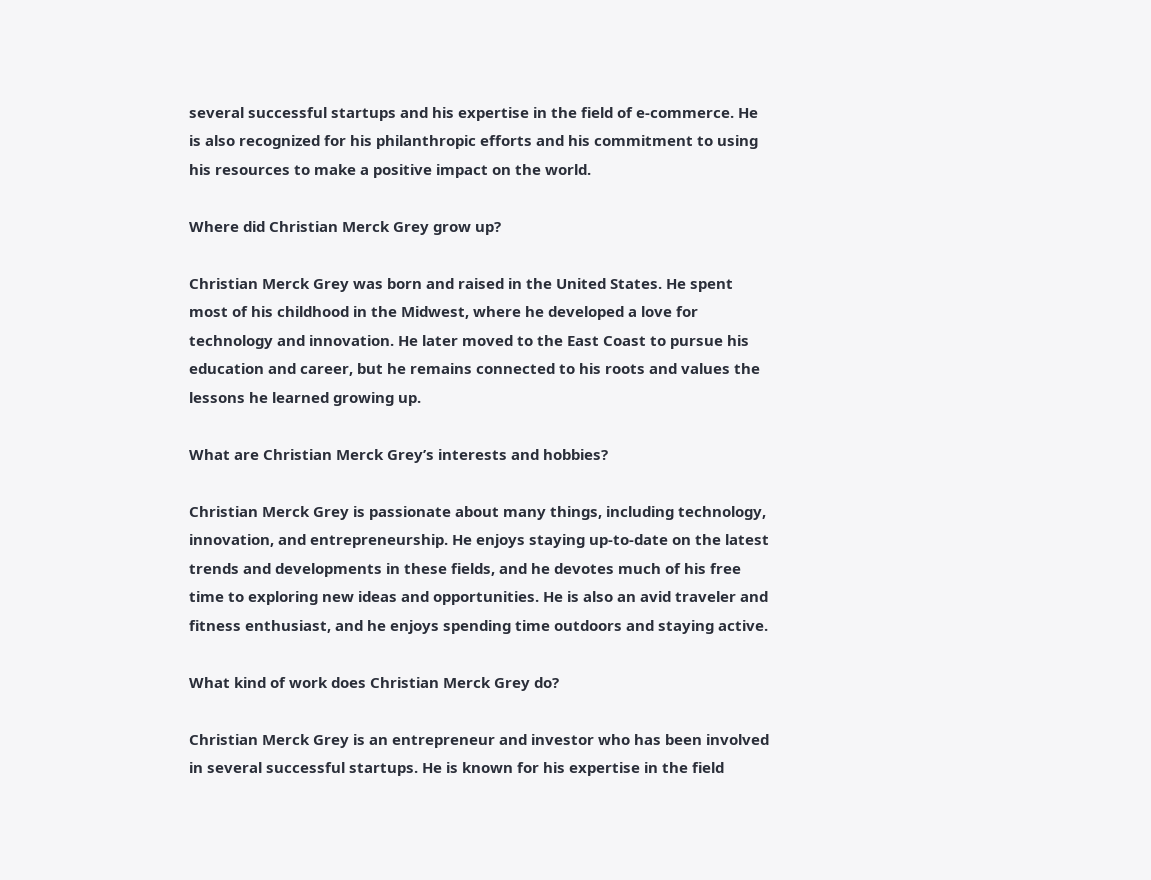several successful startups and his expertise in the field of e-commerce. He is also recognized for his philanthropic efforts and his commitment to using his resources to make a positive impact on the world.

Where did Christian Merck Grey grow up?

Christian Merck Grey was born and raised in the United States. He spent most of his childhood in the Midwest, where he developed a love for technology and innovation. He later moved to the East Coast to pursue his education and career, but he remains connected to his roots and values the lessons he learned growing up.

What are Christian Merck Grey’s interests and hobbies?

Christian Merck Grey is passionate about many things, including technology, innovation, and entrepreneurship. He enjoys staying up-to-date on the latest trends and developments in these fields, and he devotes much of his free time to exploring new ideas and opportunities. He is also an avid traveler and fitness enthusiast, and he enjoys spending time outdoors and staying active.

What kind of work does Christian Merck Grey do?

Christian Merck Grey is an entrepreneur and investor who has been involved in several successful startups. He is known for his expertise in the field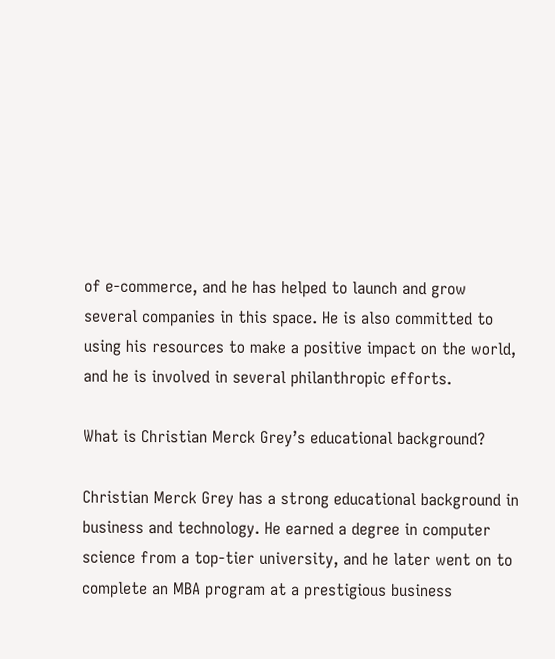of e-commerce, and he has helped to launch and grow several companies in this space. He is also committed to using his resources to make a positive impact on the world, and he is involved in several philanthropic efforts.

What is Christian Merck Grey’s educational background?

Christian Merck Grey has a strong educational background in business and technology. He earned a degree in computer science from a top-tier university, and he later went on to complete an MBA program at a prestigious business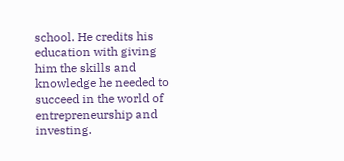school. He credits his education with giving him the skills and knowledge he needed to succeed in the world of entrepreneurship and investing.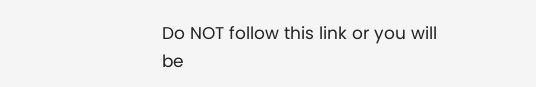Do NOT follow this link or you will be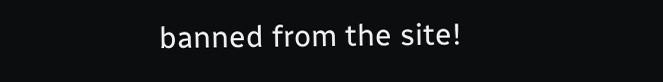banned from the site!